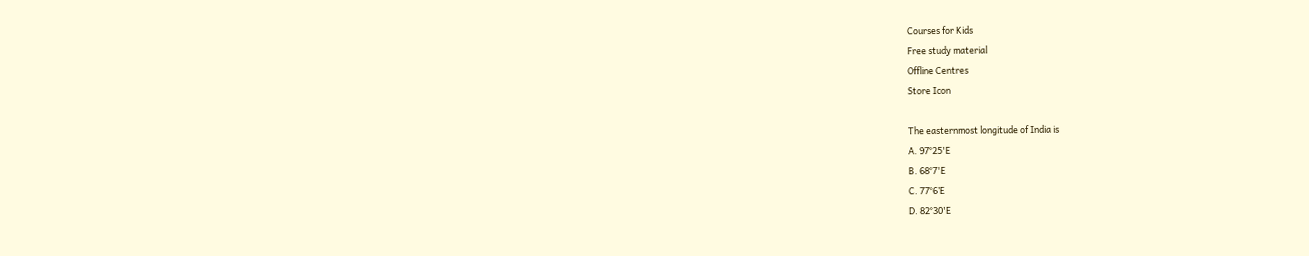Courses for Kids
Free study material
Offline Centres
Store Icon

The easternmost longitude of India is
A. 97°25'E
B. 68°7'E
C. 77°6’E
D. 82°30'E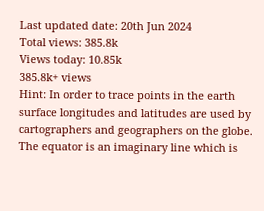Last updated date: 20th Jun 2024
Total views: 385.8k
Views today: 10.85k
385.8k+ views
Hint: In order to trace points in the earth surface longitudes and latitudes are used by cartographers and geographers on the globe. The equator is an imaginary line which is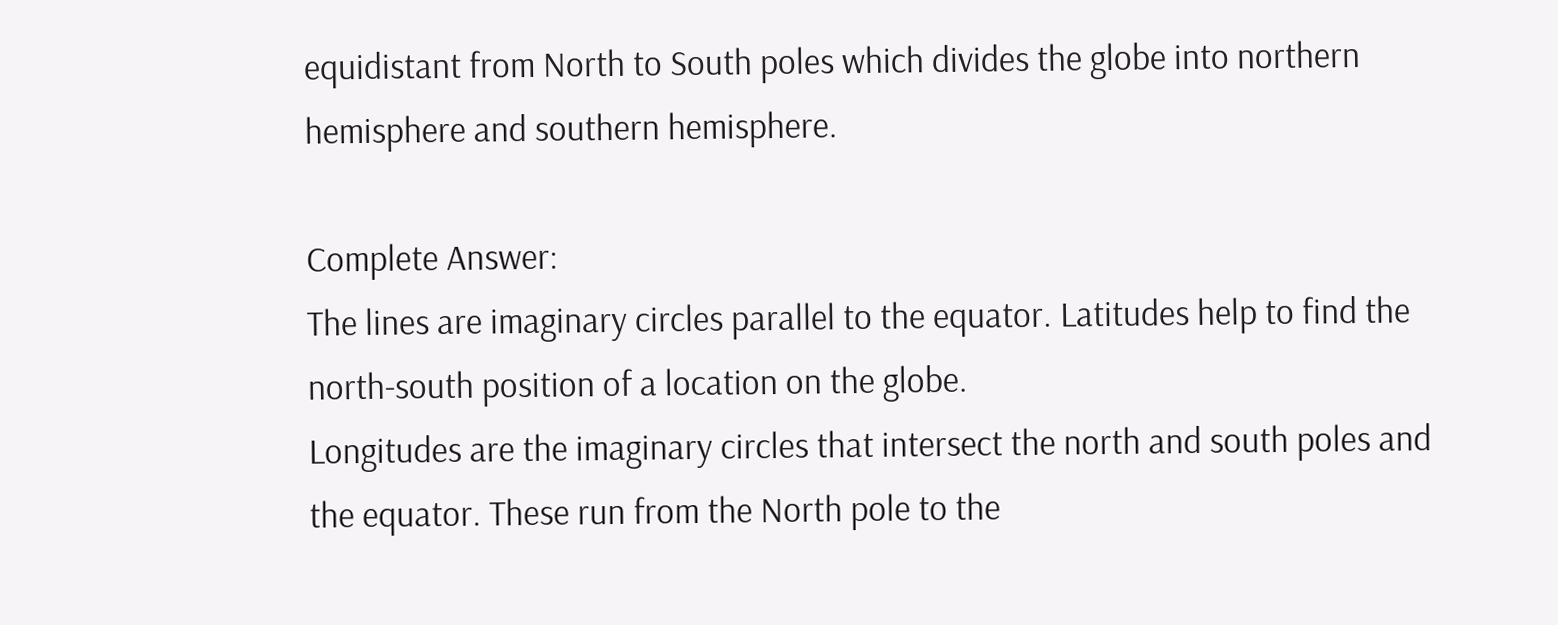equidistant from North to South poles which divides the globe into northern hemisphere and southern hemisphere.

Complete Answer:
The lines are imaginary circles parallel to the equator. Latitudes help to find the north-south position of a location on the globe.
Longitudes are the imaginary circles that intersect the north and south poles and the equator. These run from the North pole to the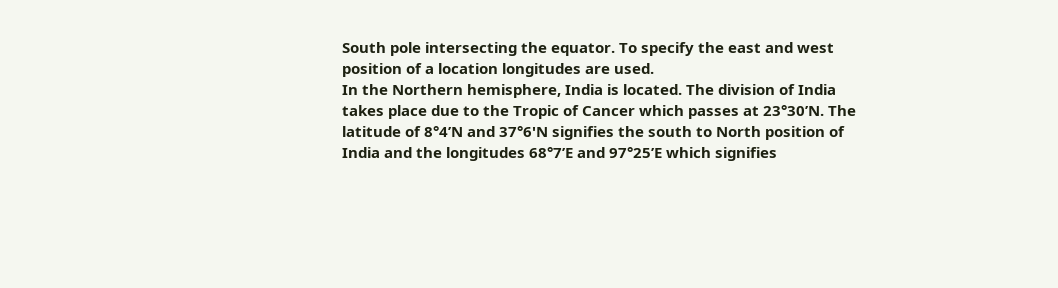South pole intersecting the equator. To specify the east and west position of a location longitudes are used.
In the Northern hemisphere, India is located. The division of India takes place due to the Tropic of Cancer which passes at 23°30’N. The latitude of 8°4’N and 37°6'N signifies the south to North position of India and the longitudes 68°7’E and 97°25’E which signifies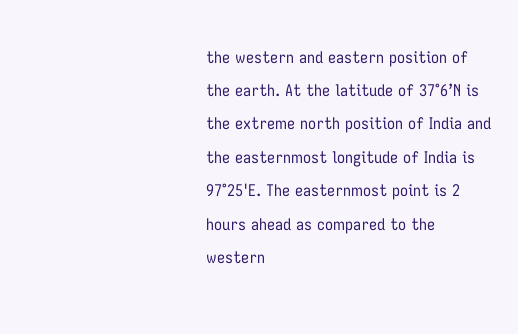the western and eastern position of the earth. At the latitude of 37°6’N is the extreme north position of India and the easternmost longitude of India is 97°25'E. The easternmost point is 2 hours ahead as compared to the western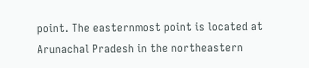point. The easternmost point is located at Arunachal Pradesh in the northeastern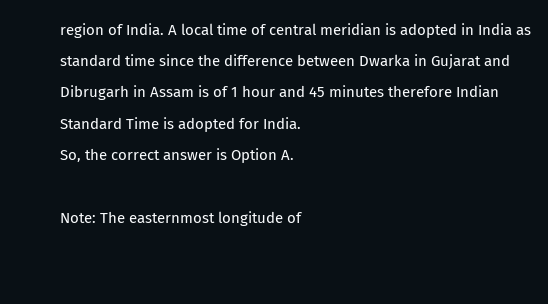region of India. A local time of central meridian is adopted in India as standard time since the difference between Dwarka in Gujarat and Dibrugarh in Assam is of 1 hour and 45 minutes therefore Indian Standard Time is adopted for India.
So, the correct answer is Option A.

Note: The easternmost longitude of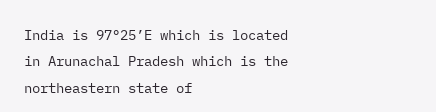India is 97°25’E which is located in Arunachal Pradesh which is the northeastern state of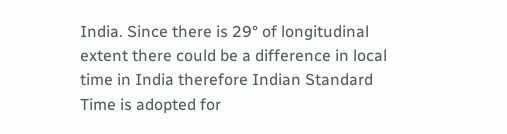India. Since there is 29° of longitudinal extent there could be a difference in local time in India therefore Indian Standard Time is adopted for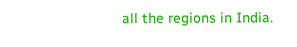all the regions in India.